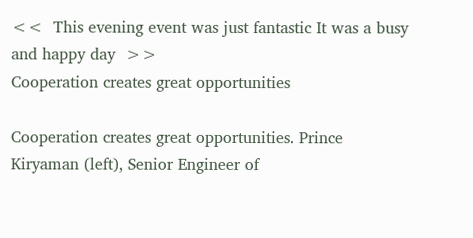<<  This evening event was just fantastic It was a busy and happy day  >>
Cooperation creates great opportunities

Cooperation creates great opportunities. Prince Kiryaman (left), Senior Engineer of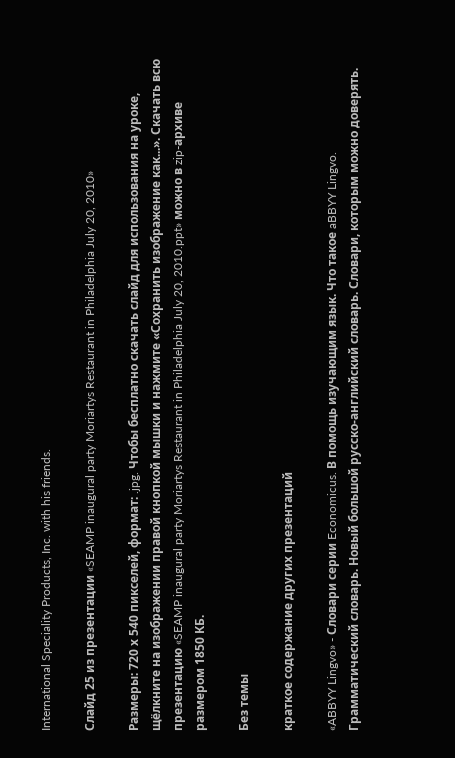International Speciality Products, Inc. with his friends.

Слайд 25 из презентации «SEAMP inaugural party Moriartys Restaurant in Philadelphia July 20, 2010»

Размеры: 720 х 540 пикселей, формат: .jpg. Чтобы бесплатно скачать слайд для использования на уроке, щёлкните на изображении правой кнопкой мышки и нажмите «Сохранить изображение как...». Скачать всю презентацию «SEAMP inaugural party Moriartys Restaurant in Philadelphia July 20, 2010.ppt» можно в zip-архиве размером 1850 КБ.

Без темы

краткое содержание других презентаций

«ABBYY Lingvo» - Словари серии Economicus. В помощь изучающим язык. Что такое aBBYY Lingvo. Грамматический словарь. Новый большой русско-английский словарь. Словари, которым можно доверять.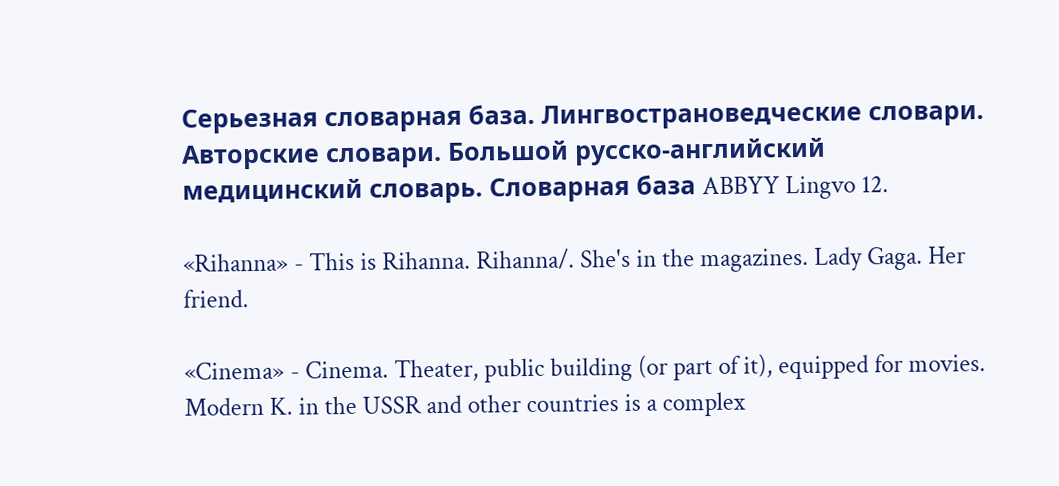Серьезная словарная база. Лингвострановедческие словари. Авторские словари. Большой русско-английский медицинский словарь. Словарная база ABBYY Lingvo 12.

«Rihanna» - This is Rihanna. Rihanna/. She's in the magazines. Lady Gaga. Her friend.

«Cinema» - Cinema. Theater, public building (or part of it), equipped for movies. Modern K. in the USSR and other countries is a complex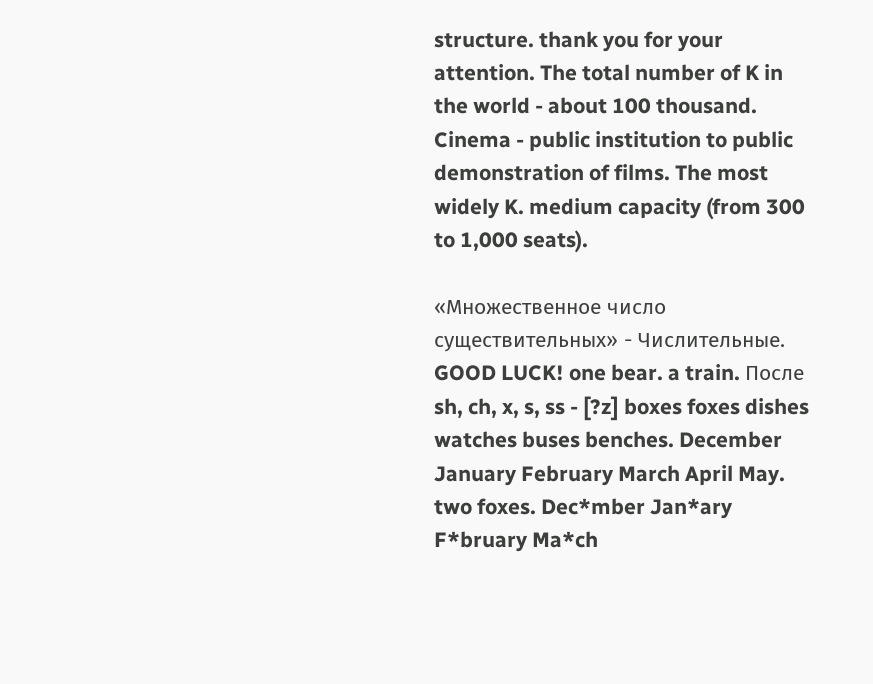structure. thank you for your attention. The total number of K in the world - about 100 thousand. Cinema - public institution to public demonstration of films. The most widely K. medium capacity (from 300 to 1,000 seats).

«Множественное число существительных» - Числительные. GOOD LUCK! one bear. a train. После sh, ch, x, s, ss - [?z] boxes foxes dishes watches buses benches. December January February March April May. two foxes. Dec*mber Jan*ary F*bruary Ma*ch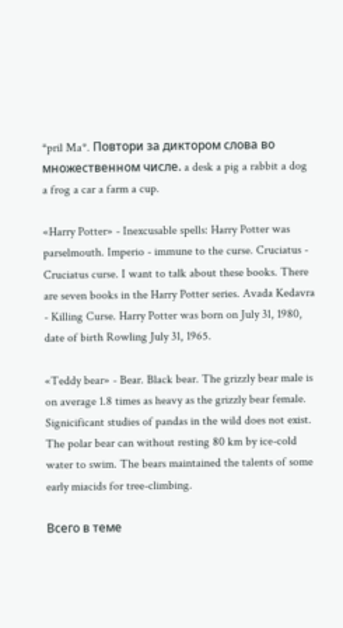*pril Ma*. Повтори за диктором слова во множественном числе. a desk a pig a rabbit a dog a frog a car a farm a cup.

«Harry Potter» - Inexcusable spells: Harry Potter was parselmouth. Imperio - immune to the curse. Cruciatus - Cruciatus curse. I want to talk about these books. There are seven books in the Harry Potter series. Avada Kedavra - Killing Curse. Harry Potter was born on July 31, 1980, date of birth Rowling July 31, 1965.

«Teddy bear» - Bear. Black bear. The grizzly bear male is on average 1.8 times as heavy as the grizzly bear female. Signicificant studies of pandas in the wild does not exist. The polar bear can without resting 80 km by ice-cold water to swim. The bears maintained the talents of some early miacids for tree-climbing.

Всего в теме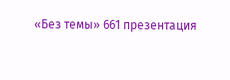«Без темы» 661 презентация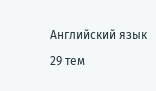Английский язык

29 тем